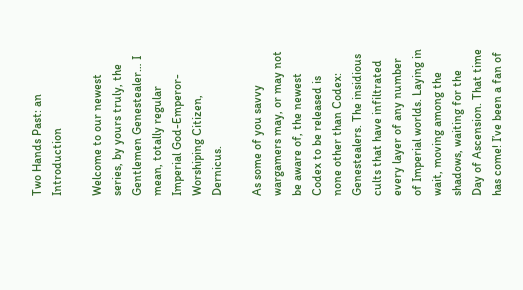Two Hands Past: an Introduction

Welcome to our newest series, by yours truly, the Gentlemen Genestealer… I mean, totally regular Imperial God-Emperor-Worshiping Citizen, Dernicus.

As some of you savvy wargamers may, or may not be aware of, the newest Codex to be released is none other than Codex: Genestealers. The insidious cults that have infiltrated every layer of any number of Imperial worlds. Laying in wait, moving among the shadows, waiting for the Day of Ascension. That time has come! I’ve been a fan of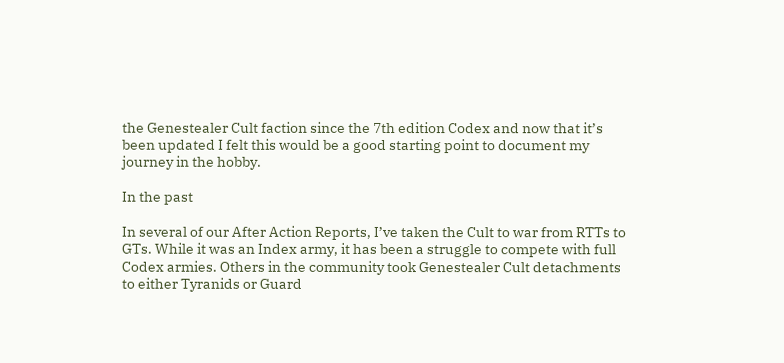the Genestealer Cult faction since the 7th edition Codex and now that it’s been updated I felt this would be a good starting point to document my journey in the hobby.

In the past

In several of our After Action Reports, I’ve taken the Cult to war from RTTs to GTs. While it was an Index army, it has been a struggle to compete with full Codex armies. Others in the community took Genestealer Cult detachments to either Tyranids or Guard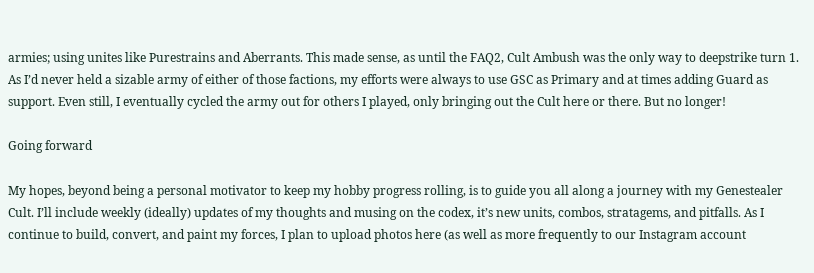armies; using unites like Purestrains and Aberrants. This made sense, as until the FAQ2, Cult Ambush was the only way to deepstrike turn 1. As I’d never held a sizable army of either of those factions, my efforts were always to use GSC as Primary and at times adding Guard as support. Even still, I eventually cycled the army out for others I played, only bringing out the Cult here or there. But no longer!

Going forward

My hopes, beyond being a personal motivator to keep my hobby progress rolling, is to guide you all along a journey with my Genestealer Cult. I’ll include weekly (ideally) updates of my thoughts and musing on the codex, it’s new units, combos, stratagems, and pitfalls. As I continue to build, convert, and paint my forces, I plan to upload photos here (as well as more frequently to our Instagram account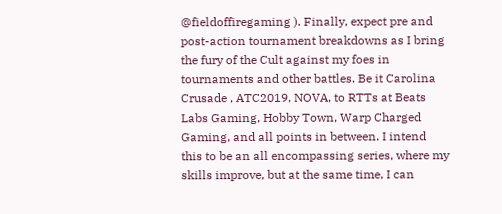@fieldoffiregaming ). Finally, expect pre and post-action tournament breakdowns as I bring the fury of the Cult against my foes in tournaments and other battles. Be it Carolina Crusade , ATC2019, NOVA, to RTTs at Beats Labs Gaming, Hobby Town, Warp Charged Gaming, and all points in between. I intend this to be an all encompassing series, where my skills improve, but at the same time, I can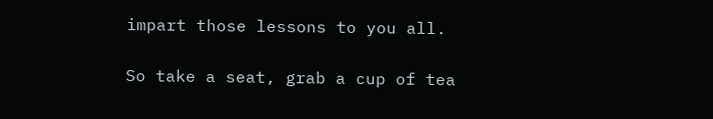impart those lessons to you all.

So take a seat, grab a cup of tea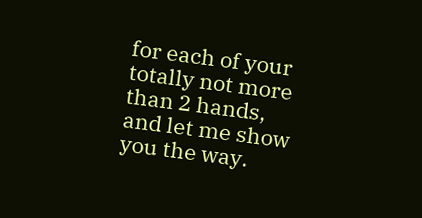for each of your totally not more than 2 hands, and let me show you the way.